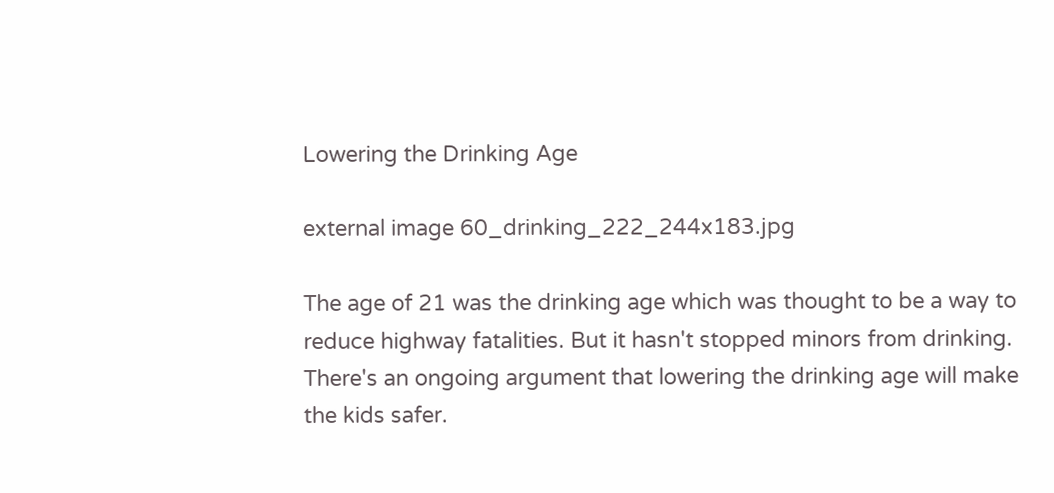Lowering the Drinking Age

external image 60_drinking_222_244x183.jpg

The age of 21 was the drinking age which was thought to be a way to reduce highway fatalities. But it hasn't stopped minors from drinking. There's an ongoing argument that lowering the drinking age will make the kids safer.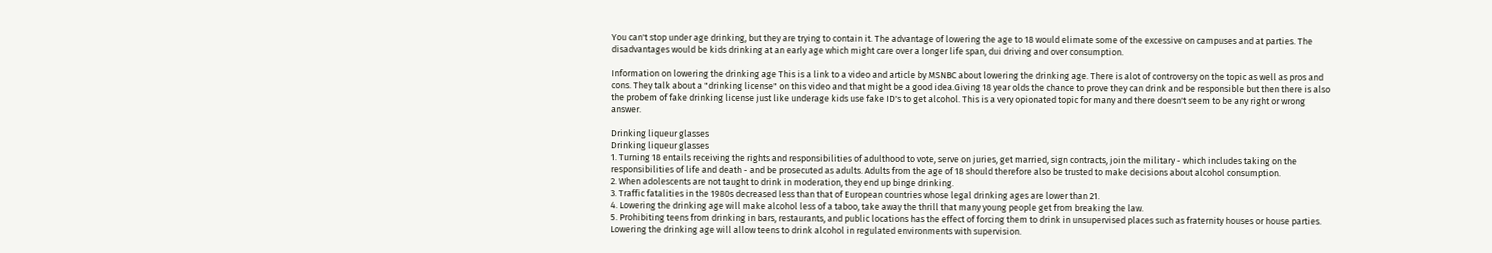You can't stop under age drinking, but they are trying to contain it. The advantage of lowering the age to 18 would elimate some of the excessive on campuses and at parties. The disadvantages would be kids drinking at an early age which might care over a longer life span, dui driving and over consumption.

Information on lowering the drinking age This is a link to a video and article by MSNBC about lowering the drinking age. There is alot of controversy on the topic as well as pros and cons. They talk about a "drinking license" on this video and that might be a good idea.Giving 18 year olds the chance to prove they can drink and be responsible but then there is also the probem of fake drinking license just like underage kids use fake ID's to get alcohol. This is a very opionated topic for many and there doesn't seem to be any right or wrong answer.

Drinking liqueur glasses
Drinking liqueur glasses
1. Turning 18 entails receiving the rights and responsibilities of adulthood to vote, serve on juries, get married, sign contracts, join the military - which includes taking on the responsibilities of life and death - and be prosecuted as adults. Adults from the age of 18 should therefore also be trusted to make decisions about alcohol consumption.
2. When adolescents are not taught to drink in moderation, they end up binge drinking.
3. Traffic fatalities in the 1980s decreased less than that of European countries whose legal drinking ages are lower than 21.
4. Lowering the drinking age will make alcohol less of a taboo, take away the thrill that many young people get from breaking the law.
5. Prohibiting teens from drinking in bars, restaurants, and public locations has the effect of forcing them to drink in unsupervised places such as fraternity houses or house parties. Lowering the drinking age will allow teens to drink alcohol in regulated environments with supervision.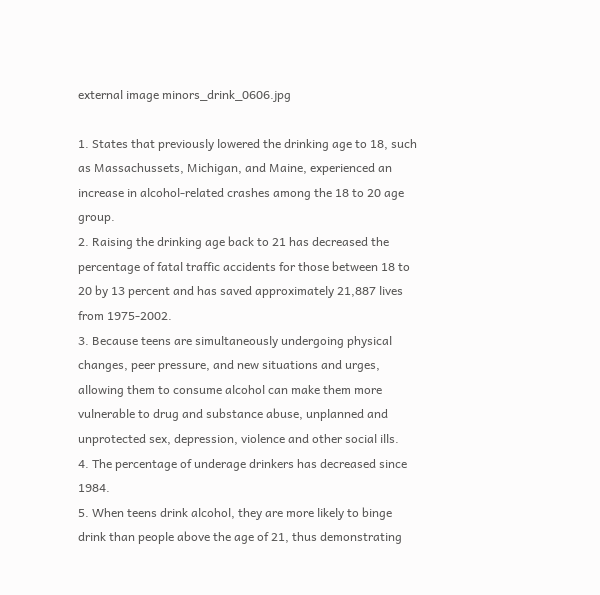external image minors_drink_0606.jpg

1. States that previously lowered the drinking age to 18, such as Massachussets, Michigan, and Maine, experienced an increase in alcohol-related crashes among the 18 to 20 age group.
2. Raising the drinking age back to 21 has decreased the percentage of fatal traffic accidents for those between 18 to 20 by 13 percent and has saved approximately 21,887 lives from 1975-2002.
3. Because teens are simultaneously undergoing physical changes, peer pressure, and new situations and urges, allowing them to consume alcohol can make them more vulnerable to drug and substance abuse, unplanned and unprotected sex, depression, violence and other social ills.
4. The percentage of underage drinkers has decreased since 1984.
5. When teens drink alcohol, they are more likely to binge drink than people above the age of 21, thus demonstrating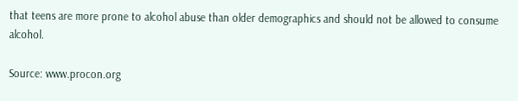that teens are more prone to alcohol abuse than older demographics and should not be allowed to consume alcohol.

Source: www.procon.org